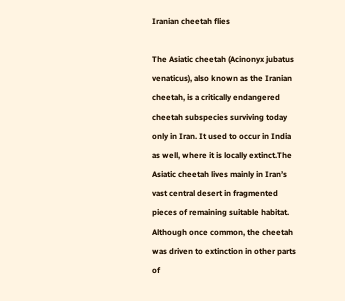Iranian cheetah flies

The Asiatic cheetah (Acinonyx jubatus venaticus), also known as the Iranian cheetah, is a critically endangered cheetah subspecies surviving today only in Iran. It used to occur in India as well, where it is locally extinct.The Asiatic cheetah lives mainly in Iran’s vast central desert in fragmented pieces of remaining suitable habitat. Although once common, the cheetah was driven to extinction in other parts of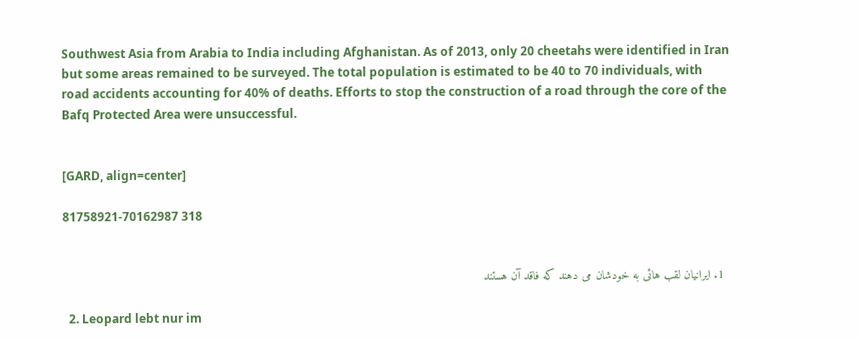Southwest Asia from Arabia to India including Afghanistan. As of 2013, only 20 cheetahs were identified in Iran but some areas remained to be surveyed. The total population is estimated to be 40 to 70 individuals, with road accidents accounting for 40% of deaths. Efforts to stop the construction of a road through the core of the Bafq Protected Area were unsuccessful.


[GARD, align=center]

81758921-70162987 318


  1. ایرانیان لقب هائی به خودشان می دهند که فاقد آن هستند

  2. Leopard lebt nur im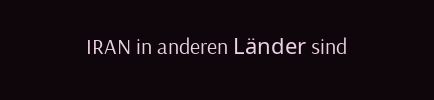IRAN in anderen Länder sind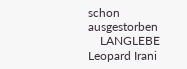schon ausgestorben
    LANGLEBE Leopard Irani